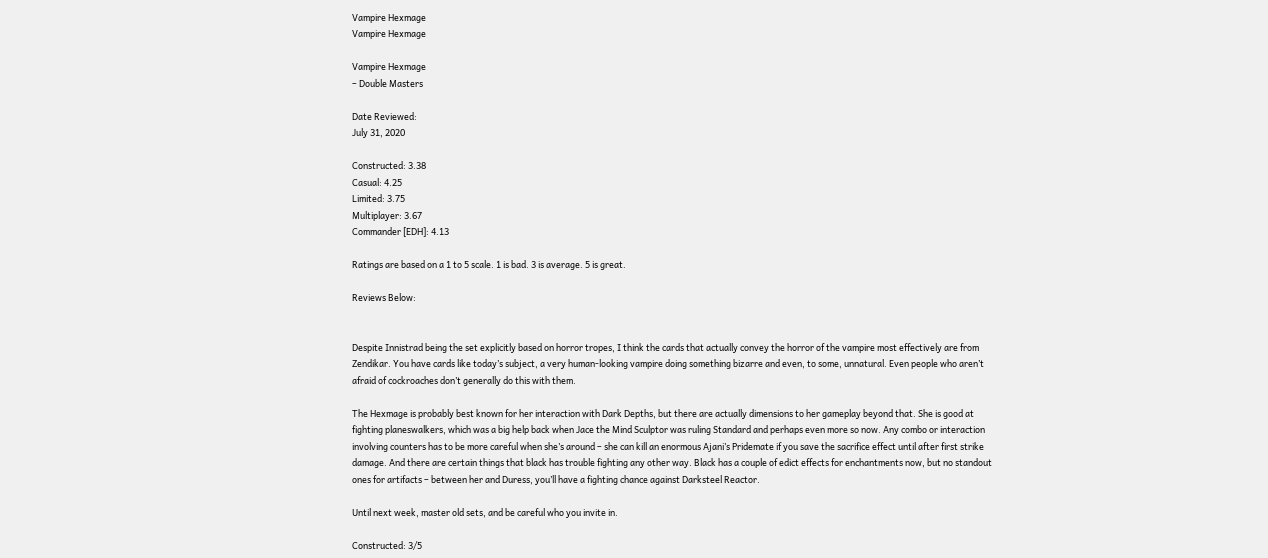Vampire Hexmage
Vampire Hexmage

Vampire Hexmage
– Double Masters

Date Reviewed:
July 31, 2020

Constructed: 3.38
Casual: 4.25
Limited: 3.75
Multiplayer: 3.67
Commander [EDH]: 4.13

Ratings are based on a 1 to 5 scale. 1 is bad. 3 is average. 5 is great.

Reviews Below:


Despite Innistrad being the set explicitly based on horror tropes, I think the cards that actually convey the horror of the vampire most effectively are from Zendikar. You have cards like today’s subject, a very human-looking vampire doing something bizarre and even, to some, unnatural. Even people who aren’t afraid of cockroaches don’t generally do this with them.

The Hexmage is probably best known for her interaction with Dark Depths, but there are actually dimensions to her gameplay beyond that. She is good at fighting planeswalkers, which was a big help back when Jace the Mind Sculptor was ruling Standard and perhaps even more so now. Any combo or interaction involving counters has to be more careful when she’s around – she can kill an enormous Ajani’s Pridemate if you save the sacrifice effect until after first strike damage. And there are certain things that black has trouble fighting any other way. Black has a couple of edict effects for enchantments now, but no standout ones for artifacts – between her and Duress, you’ll have a fighting chance against Darksteel Reactor.

Until next week, master old sets, and be careful who you invite in.

Constructed: 3/5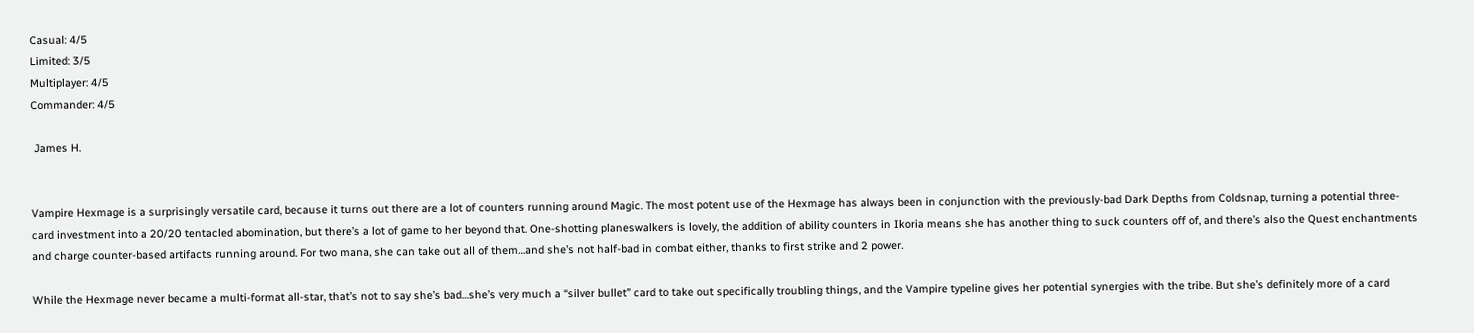Casual: 4/5
Limited: 3/5
Multiplayer: 4/5
Commander: 4/5

 James H.


Vampire Hexmage is a surprisingly versatile card, because it turns out there are a lot of counters running around Magic. The most potent use of the Hexmage has always been in conjunction with the previously-bad Dark Depths from Coldsnap, turning a potential three-card investment into a 20/20 tentacled abomination, but there’s a lot of game to her beyond that. One-shotting planeswalkers is lovely, the addition of ability counters in Ikoria means she has another thing to suck counters off of, and there’s also the Quest enchantments and charge counter-based artifacts running around. For two mana, she can take out all of them…and she’s not half-bad in combat either, thanks to first strike and 2 power.

While the Hexmage never became a multi-format all-star, that’s not to say she’s bad…she’s very much a “silver bullet” card to take out specifically troubling things, and the Vampire typeline gives her potential synergies with the tribe. But she’s definitely more of a card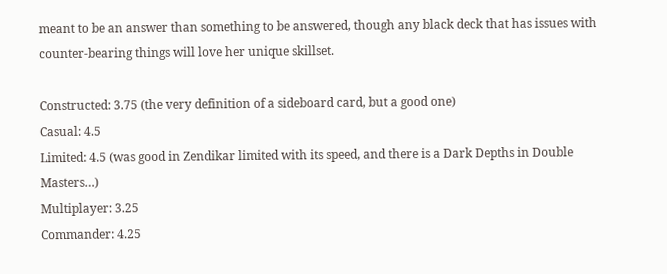meant to be an answer than something to be answered, though any black deck that has issues with counter-bearing things will love her unique skillset.

Constructed: 3.75 (the very definition of a sideboard card, but a good one)
Casual: 4.5
Limited: 4.5 (was good in Zendikar limited with its speed, and there is a Dark Depths in Double Masters…)
Multiplayer: 3.25
Commander: 4.25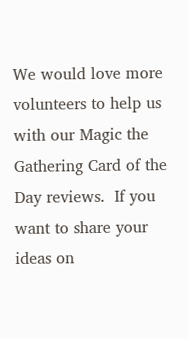We would love more volunteers to help us with our Magic the Gathering Card of the Day reviews.  If you want to share your ideas on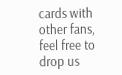cards with other fans, feel free to drop us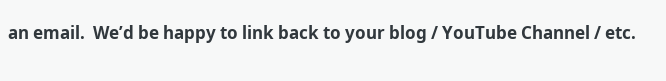an email.  We’d be happy to link back to your blog / YouTube Channel / etc.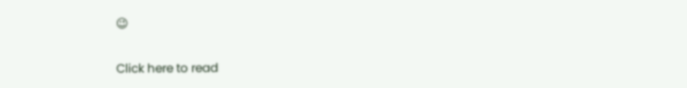😉

Click here to read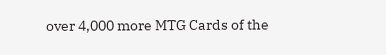over 4,000 more MTG Cards of the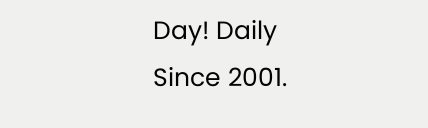Day! Daily Since 2001.